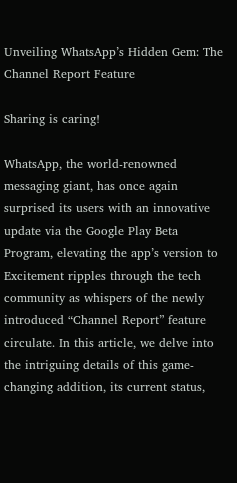Unveiling WhatsApp’s Hidden Gem: The Channel Report Feature

Sharing is caring!

WhatsApp, the world-renowned messaging giant, has once again surprised its users with an innovative update via the Google Play Beta Program, elevating the app’s version to Excitement ripples through the tech community as whispers of the newly introduced “Channel Report” feature circulate. In this article, we delve into the intriguing details of this game-changing addition, its current status,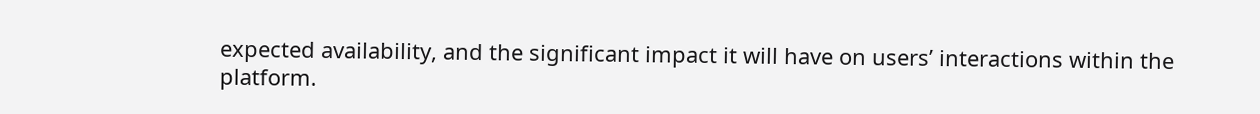expected availability, and the significant impact it will have on users’ interactions within the platform.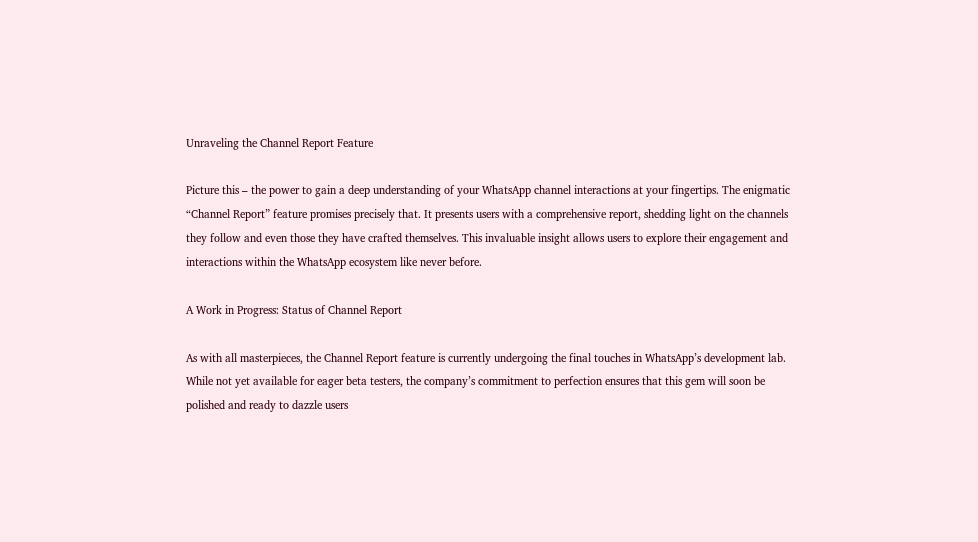Unraveling the Channel Report Feature

Picture this – the power to gain a deep understanding of your WhatsApp channel interactions at your fingertips. The enigmatic “Channel Report” feature promises precisely that. It presents users with a comprehensive report, shedding light on the channels they follow and even those they have crafted themselves. This invaluable insight allows users to explore their engagement and interactions within the WhatsApp ecosystem like never before.

A Work in Progress: Status of Channel Report

As with all masterpieces, the Channel Report feature is currently undergoing the final touches in WhatsApp’s development lab. While not yet available for eager beta testers, the company’s commitment to perfection ensures that this gem will soon be polished and ready to dazzle users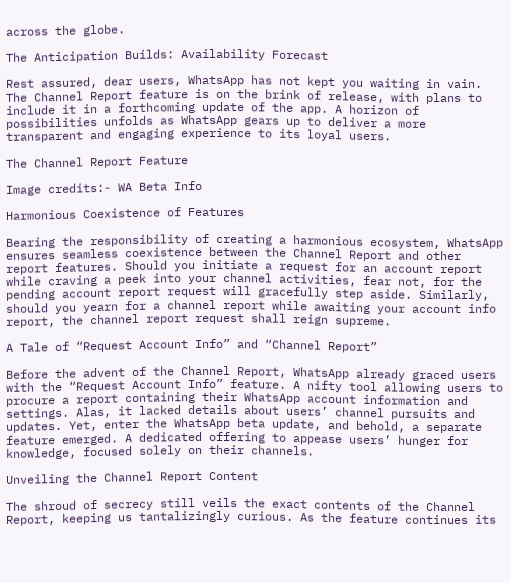across the globe.

The Anticipation Builds: Availability Forecast

Rest assured, dear users, WhatsApp has not kept you waiting in vain. The Channel Report feature is on the brink of release, with plans to include it in a forthcoming update of the app. A horizon of possibilities unfolds as WhatsApp gears up to deliver a more transparent and engaging experience to its loyal users.

The Channel Report Feature

Image credits:- WA Beta Info

Harmonious Coexistence of Features

Bearing the responsibility of creating a harmonious ecosystem, WhatsApp ensures seamless coexistence between the Channel Report and other report features. Should you initiate a request for an account report while craving a peek into your channel activities, fear not, for the pending account report request will gracefully step aside. Similarly, should you yearn for a channel report while awaiting your account info report, the channel report request shall reign supreme.

A Tale of “Request Account Info” and “Channel Report”

Before the advent of the Channel Report, WhatsApp already graced users with the “Request Account Info” feature. A nifty tool allowing users to procure a report containing their WhatsApp account information and settings. Alas, it lacked details about users’ channel pursuits and updates. Yet, enter the WhatsApp beta update, and behold, a separate feature emerged. A dedicated offering to appease users’ hunger for knowledge, focused solely on their channels.

Unveiling the Channel Report Content

The shroud of secrecy still veils the exact contents of the Channel Report, keeping us tantalizingly curious. As the feature continues its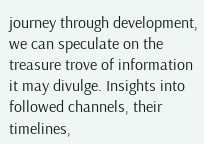journey through development, we can speculate on the treasure trove of information it may divulge. Insights into followed channels, their timelines,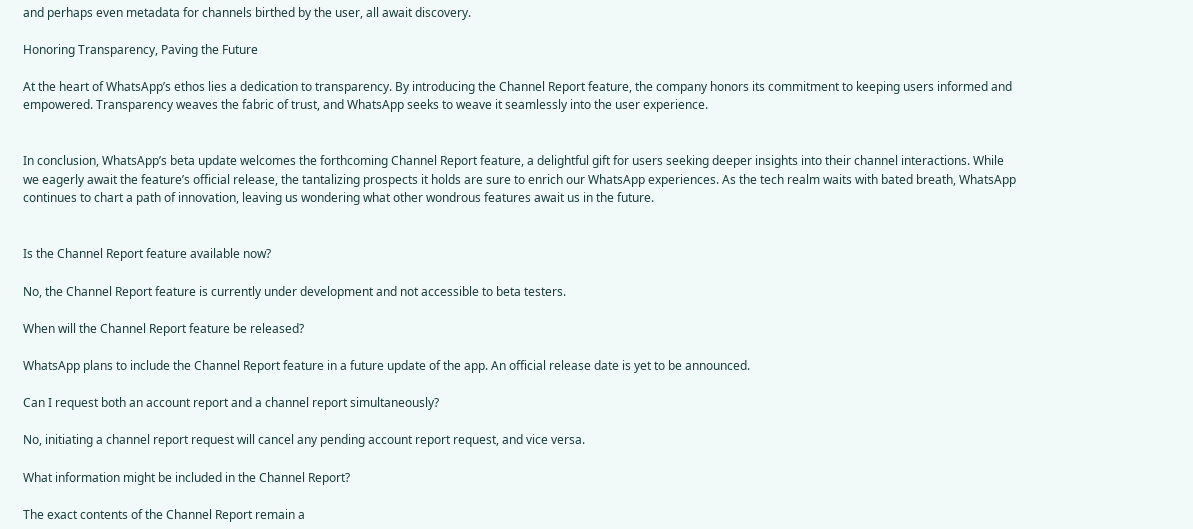and perhaps even metadata for channels birthed by the user, all await discovery.

Honoring Transparency, Paving the Future

At the heart of WhatsApp’s ethos lies a dedication to transparency. By introducing the Channel Report feature, the company honors its commitment to keeping users informed and empowered. Transparency weaves the fabric of trust, and WhatsApp seeks to weave it seamlessly into the user experience.


In conclusion, WhatsApp’s beta update welcomes the forthcoming Channel Report feature, a delightful gift for users seeking deeper insights into their channel interactions. While we eagerly await the feature’s official release, the tantalizing prospects it holds are sure to enrich our WhatsApp experiences. As the tech realm waits with bated breath, WhatsApp continues to chart a path of innovation, leaving us wondering what other wondrous features await us in the future.


Is the Channel Report feature available now?

No, the Channel Report feature is currently under development and not accessible to beta testers.

When will the Channel Report feature be released?

WhatsApp plans to include the Channel Report feature in a future update of the app. An official release date is yet to be announced.

Can I request both an account report and a channel report simultaneously?

No, initiating a channel report request will cancel any pending account report request, and vice versa.

What information might be included in the Channel Report?

The exact contents of the Channel Report remain a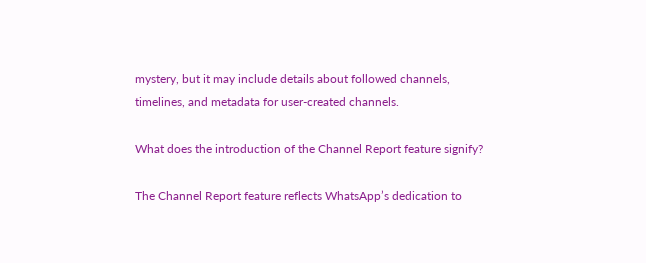mystery, but it may include details about followed channels, timelines, and metadata for user-created channels.

What does the introduction of the Channel Report feature signify?

The Channel Report feature reflects WhatsApp’s dedication to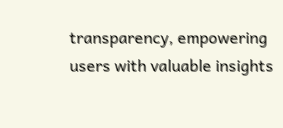transparency, empowering users with valuable insights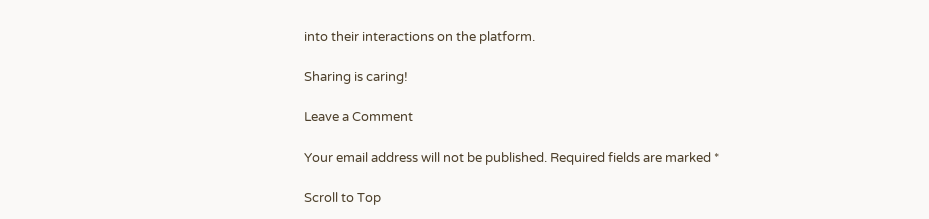into their interactions on the platform.

Sharing is caring!

Leave a Comment

Your email address will not be published. Required fields are marked *

Scroll to Top